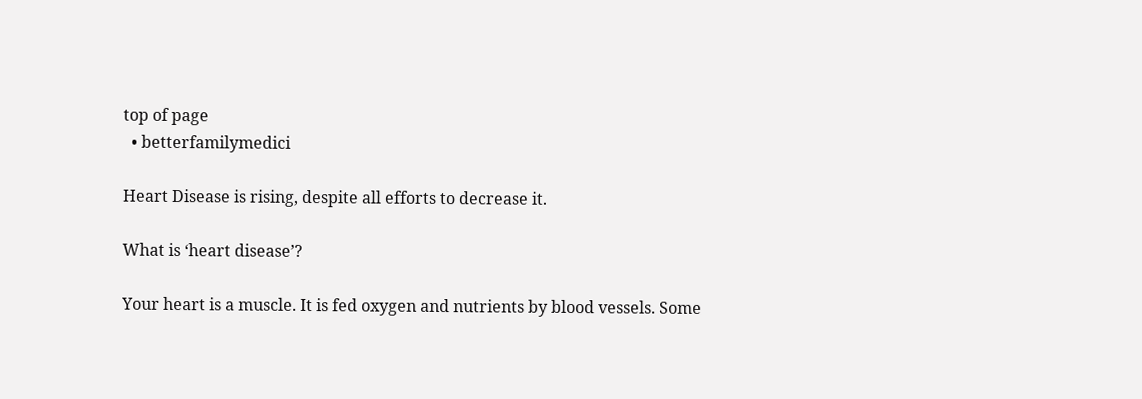top of page
  • betterfamilymedici

Heart Disease is rising, despite all efforts to decrease it.

What is ‘heart disease’?

Your heart is a muscle. It is fed oxygen and nutrients by blood vessels. Some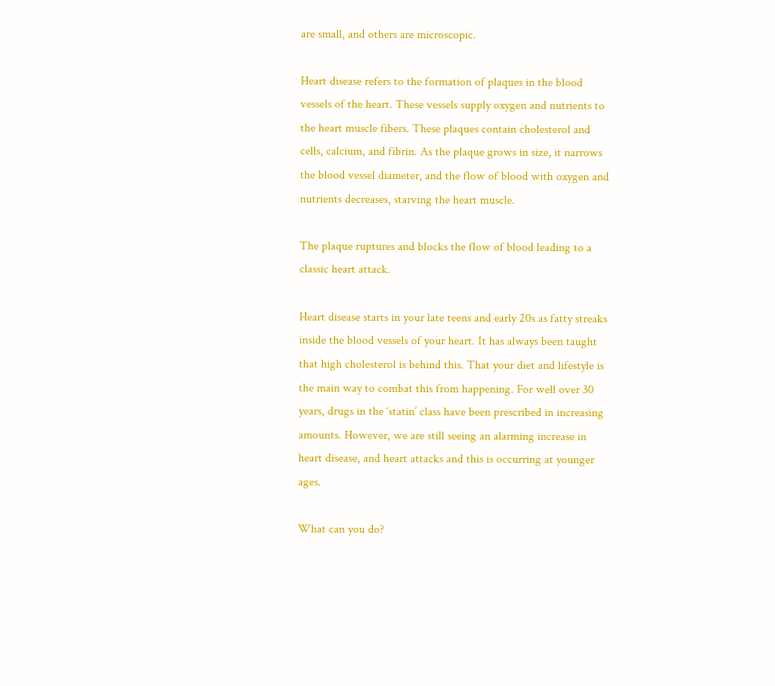are small, and others are microscopic.

Heart disease refers to the formation of plaques in the blood vessels of the heart. These vessels supply oxygen and nutrients to the heart muscle fibers. These plaques contain cholesterol and cells, calcium, and fibrin. As the plaque grows in size, it narrows the blood vessel diameter, and the flow of blood with oxygen and nutrients decreases, starving the heart muscle.

The plaque ruptures and blocks the flow of blood leading to a classic heart attack.

Heart disease starts in your late teens and early 20s as fatty streaks inside the blood vessels of your heart. It has always been taught that high cholesterol is behind this. That your diet and lifestyle is the main way to combat this from happening. For well over 30 years, drugs in the ‘statin’ class have been prescribed in increasing amounts. However, we are still seeing an alarming increase in heart disease, and heart attacks and this is occurring at younger ages.

What can you do?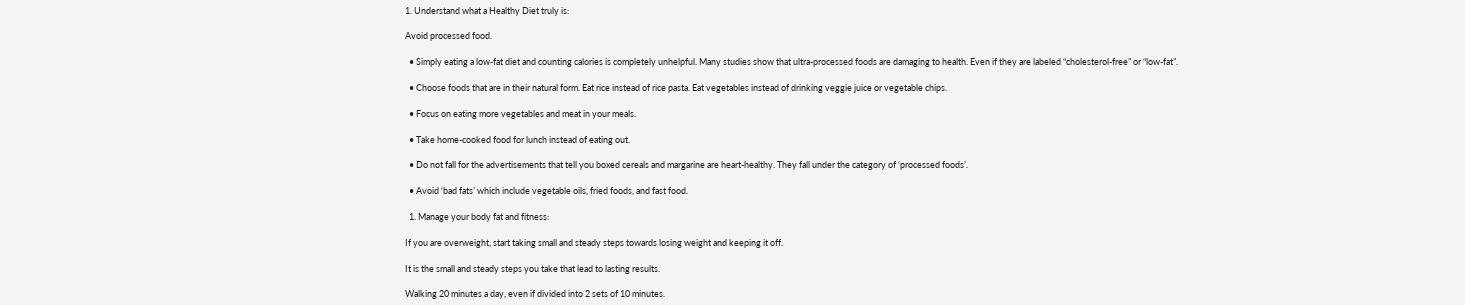1. Understand what a Healthy Diet truly is:

Avoid processed food.

  • Simply eating a low-fat diet and counting calories is completely unhelpful. Many studies show that ultra-processed foods are damaging to health. Even if they are labeled “cholesterol-free” or “low-fat”.

  • Choose foods that are in their natural form. Eat rice instead of rice pasta. Eat vegetables instead of drinking veggie juice or vegetable chips.

  • Focus on eating more vegetables and meat in your meals.

  • Take home-cooked food for lunch instead of eating out.

  • Do not fall for the advertisements that tell you boxed cereals and margarine are heart-healthy. They fall under the category of ‘processed foods’.

  • Avoid ‘bad fats’ which include vegetable oils, fried foods, and fast food.

  1. Manage your body fat and fitness:

If you are overweight, start taking small and steady steps towards losing weight and keeping it off.

It is the small and steady steps you take that lead to lasting results.

Walking 20 minutes a day, even if divided into 2 sets of 10 minutes.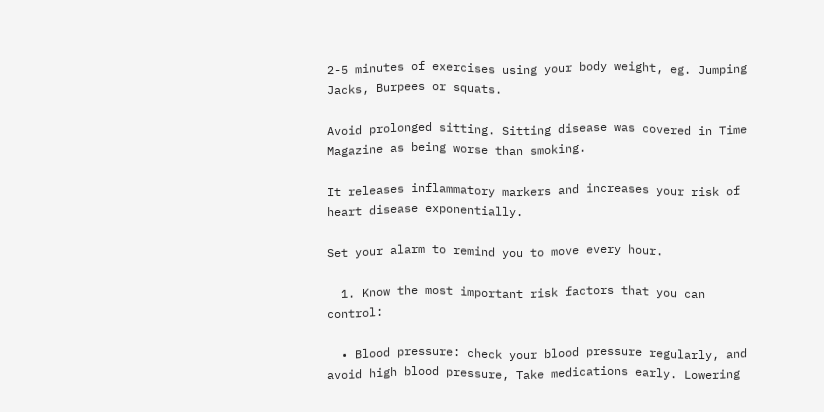2-5 minutes of exercises using your body weight, eg. Jumping Jacks, Burpees or squats.

Avoid prolonged sitting. Sitting disease was covered in Time Magazine as being worse than smoking.

It releases inflammatory markers and increases your risk of heart disease exponentially.

Set your alarm to remind you to move every hour.

  1. Know the most important risk factors that you can control:

  • Blood pressure: check your blood pressure regularly, and avoid high blood pressure, Take medications early. Lowering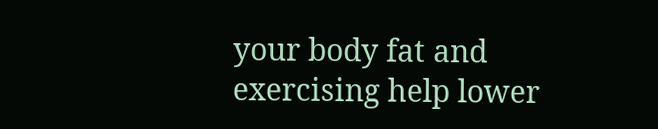your body fat and exercising help lower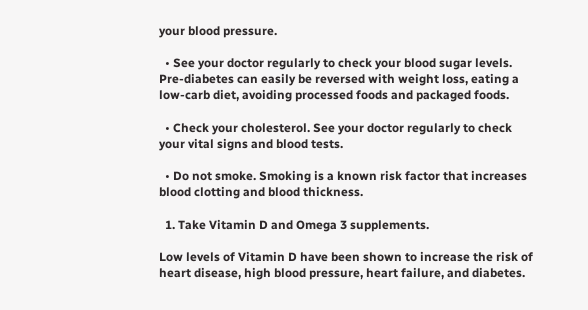your blood pressure.

  • See your doctor regularly to check your blood sugar levels. Pre-diabetes can easily be reversed with weight loss, eating a low-carb diet, avoiding processed foods and packaged foods.

  • Check your cholesterol. See your doctor regularly to check your vital signs and blood tests.

  • Do not smoke. Smoking is a known risk factor that increases blood clotting and blood thickness.

  1. Take Vitamin D and Omega 3 supplements.

Low levels of Vitamin D have been shown to increase the risk of heart disease, high blood pressure, heart failure, and diabetes.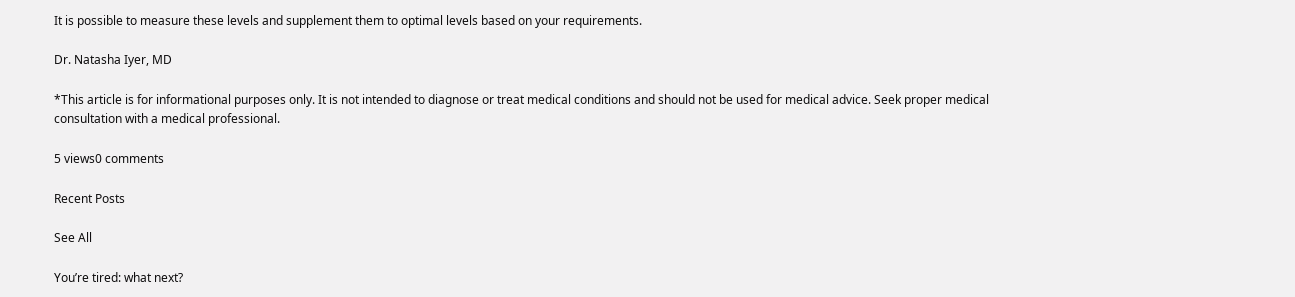It is possible to measure these levels and supplement them to optimal levels based on your requirements.

Dr. Natasha Iyer, MD

*This article is for informational purposes only. It is not intended to diagnose or treat medical conditions and should not be used for medical advice. Seek proper medical consultation with a medical professional.

5 views0 comments

Recent Posts

See All

You’re tired: what next?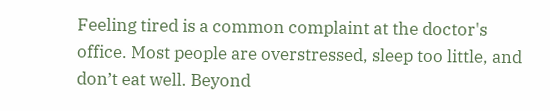Feeling tired is a common complaint at the doctor's office. Most people are overstressed, sleep too little, and don’t eat well. Beyond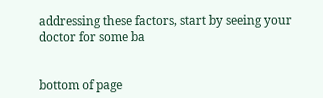addressing these factors, start by seeing your doctor for some ba


bottom of page